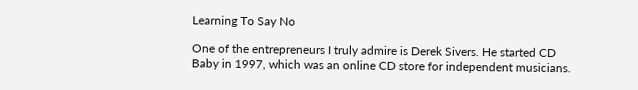Learning To Say No

One of the entrepreneurs I truly admire is Derek Sivers. He started CD Baby in 1997, which was an online CD store for independent musicians.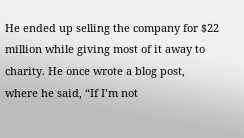He ended up selling the company for $22 million while giving most of it away to charity. He once wrote a blog post, where he said, “If I’m not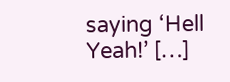saying ‘Hell Yeah!’ […]